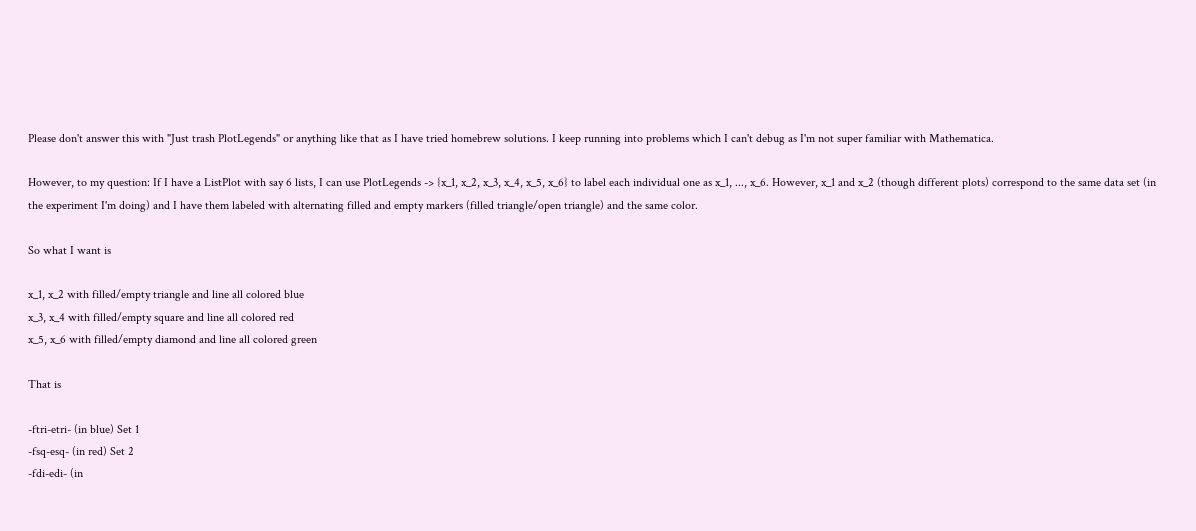Please don't answer this with "Just trash PlotLegends" or anything like that as I have tried homebrew solutions. I keep running into problems which I can't debug as I'm not super familiar with Mathematica.

However, to my question: If I have a ListPlot with say 6 lists, I can use PlotLegends -> {x_1, x_2, x_3, x_4, x_5, x_6} to label each individual one as x_1, ..., x_6. However, x_1 and x_2 (though different plots) correspond to the same data set (in the experiment I'm doing) and I have them labeled with alternating filled and empty markers (filled triangle/open triangle) and the same color.

So what I want is

x_1, x_2 with filled/empty triangle and line all colored blue
x_3, x_4 with filled/empty square and line all colored red
x_5, x_6 with filled/empty diamond and line all colored green

That is

-ftri-etri- (in blue) Set 1
-fsq-esq- (in red) Set 2
-fdi-edi- (in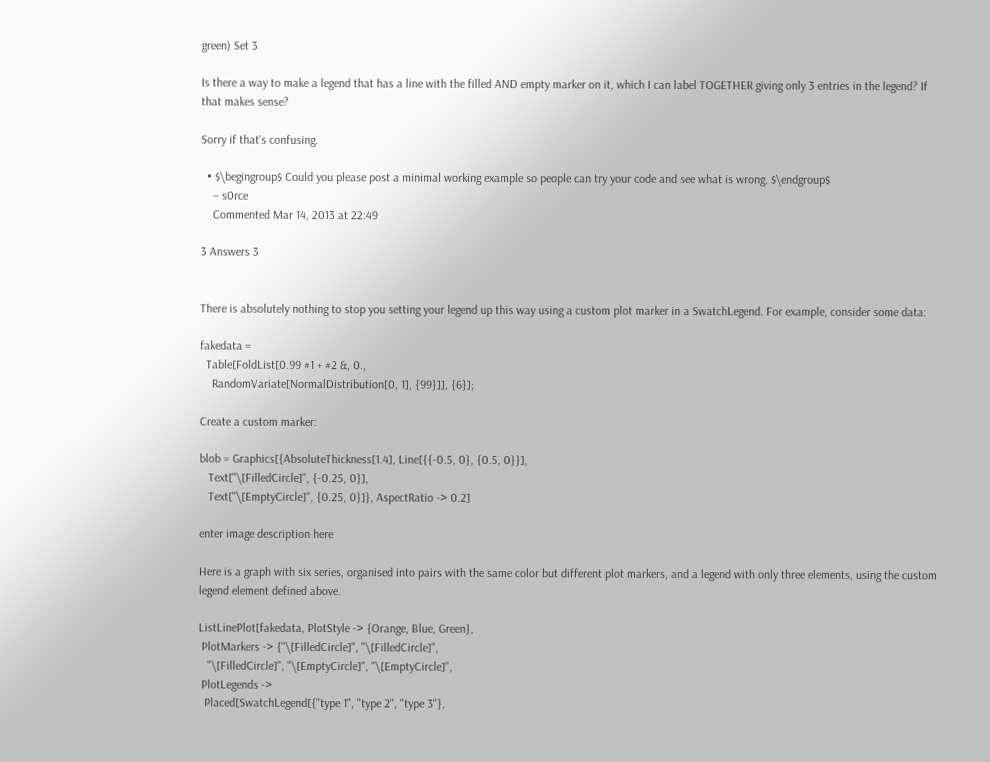green) Set 3

Is there a way to make a legend that has a line with the filled AND empty marker on it, which I can label TOGETHER giving only 3 entries in the legend? If that makes sense?

Sorry if that's confusing.

  • $\begingroup$ Could you please post a minimal working example so people can try your code and see what is wrong. $\endgroup$
    – s0rce
    Commented Mar 14, 2013 at 22:49

3 Answers 3


There is absolutely nothing to stop you setting your legend up this way using a custom plot marker in a SwatchLegend. For example, consider some data:

fakedata =
  Table[FoldList[0.99 #1 + #2 &, 0.,
    RandomVariate[NormalDistribution[0, 1], {99}]], {6}];

Create a custom marker:

blob = Graphics[{AbsoluteThickness[1.4], Line[{{-0.5, 0}, {0.5, 0}}],
   Text["\[FilledCircle]", {-0.25, 0}],
   Text["\[EmptyCircle]", {0.25, 0}]}, AspectRatio -> 0.2]

enter image description here

Here is a graph with six series, organised into pairs with the same color but different plot markers, and a legend with only three elements, using the custom legend element defined above.

ListLinePlot[fakedata, PlotStyle -> {Orange, Blue, Green},
 PlotMarkers -> {"\[FilledCircle]", "\[FilledCircle]",
   "\[FilledCircle]", "\[EmptyCircle]", "\[EmptyCircle]",
 PlotLegends ->
  Placed[SwatchLegend[{"type 1", "type 2", "type 3"},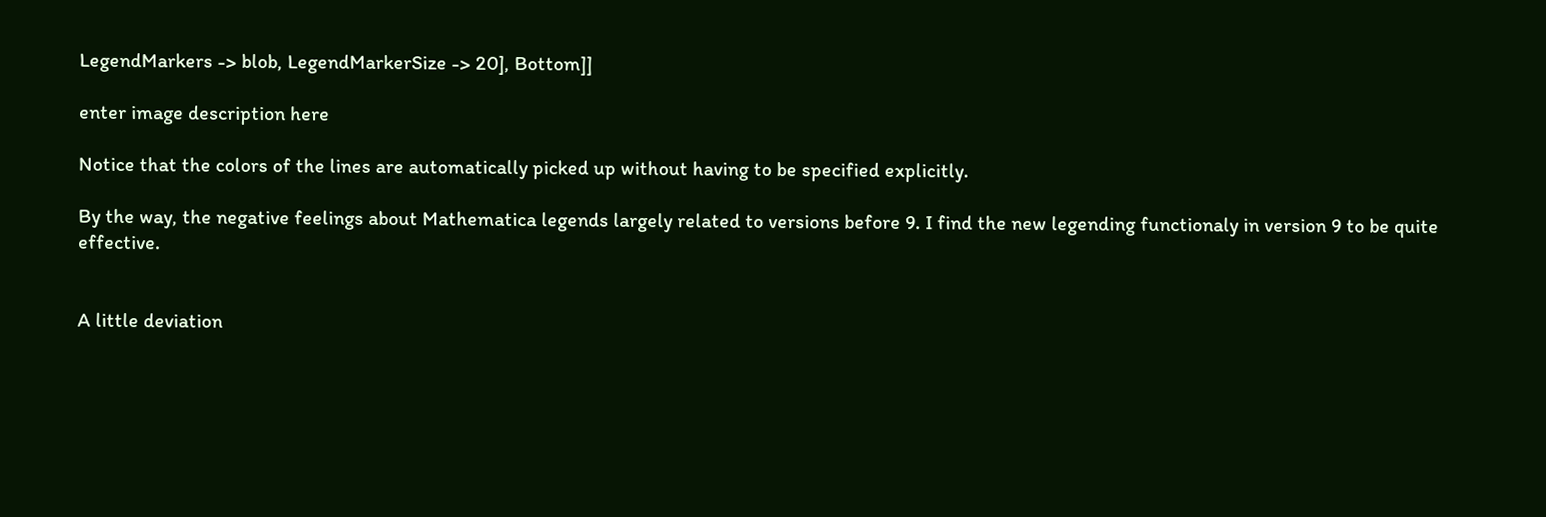LegendMarkers -> blob, LegendMarkerSize -> 20], Bottom]]

enter image description here

Notice that the colors of the lines are automatically picked up without having to be specified explicitly.

By the way, the negative feelings about Mathematica legends largely related to versions before 9. I find the new legending functionaly in version 9 to be quite effective.


A little deviation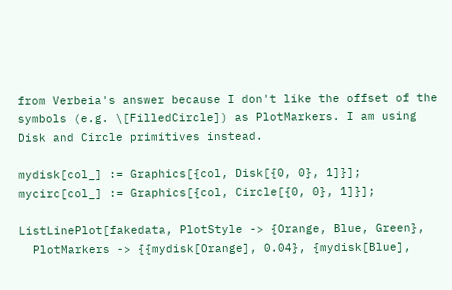from Verbeia's answer because I don't like the offset of the symbols (e.g. \[FilledCircle]) as PlotMarkers. I am using Disk and Circle primitives instead.

mydisk[col_] := Graphics[{col, Disk[{0, 0}, 1]}];
mycirc[col_] := Graphics[{col, Circle[{0, 0}, 1]}];

ListLinePlot[fakedata, PlotStyle -> {Orange, Blue, Green},
  PlotMarkers -> {{mydisk[Orange], 0.04}, {mydisk[Blue],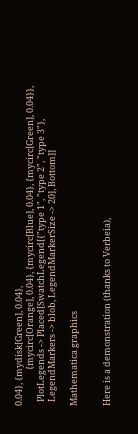0.04}, {mydisk[Green], 0.04},
                  {mycirc[Orange], 0.04}, {mycirc[Blue], 0.04}, {mycirc[Green], 0.04}},
  PlotLegends -> Placed[SwatchLegend[{"type 1", "type 2", "type 3"},
  LegendMarkers -> blob, LegendMarkerSize -> 20], Bottom]]

Mathematica graphics


Here is a demonstration (thanks to Verbeia),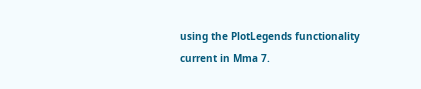using the PlotLegends functionality current in Mma 7.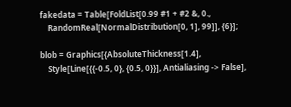fakedata = Table[FoldList[0.99 #1 + #2 &, 0.,
    RandomReal[NormalDistribution[0, 1], 99]], {6}];

blob = Graphics[{AbsoluteThickness[1.4],
    Style[Line[{{-0.5, 0}, {0.5, 0}}], Antialiasing -> False],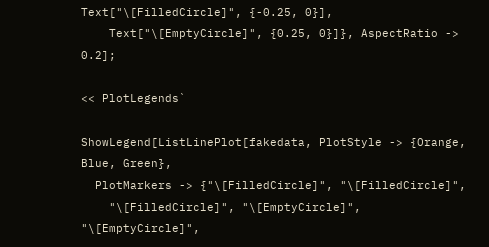Text["\[FilledCircle]", {-0.25, 0}],
    Text["\[EmptyCircle]", {0.25, 0}]}, AspectRatio -> 0.2];

<< PlotLegends`

ShowLegend[ListLinePlot[fakedata, PlotStyle -> {Orange, Blue, Green},
  PlotMarkers -> {"\[FilledCircle]", "\[FilledCircle]",
    "\[FilledCircle]", "\[EmptyCircle]", "\[EmptyCircle]",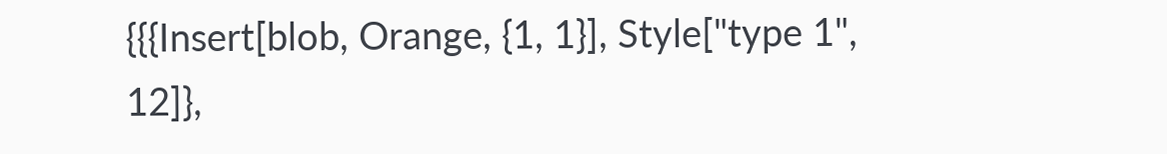{{{Insert[blob, Orange, {1, 1}], Style["type 1", 12]},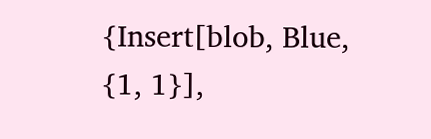{Insert[blob, Blue, {1, 1}],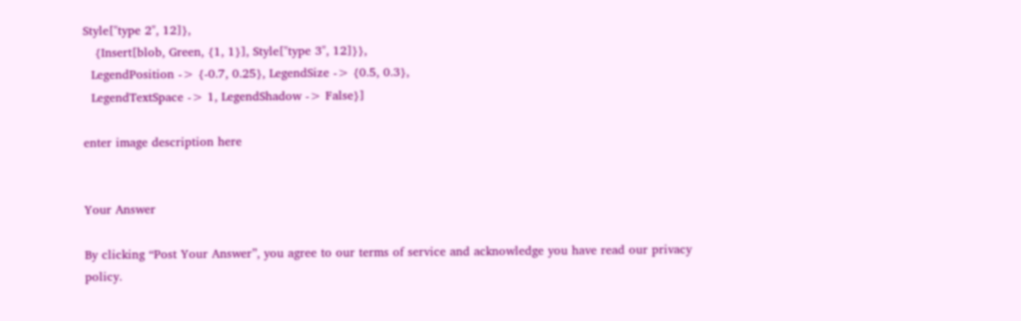Style["type 2", 12]},
   {Insert[blob, Green, {1, 1}], Style["type 3", 12]}},
  LegendPosition -> {-0.7, 0.25}, LegendSize -> {0.5, 0.3},
  LegendTextSpace -> 1, LegendShadow -> False}]

enter image description here


Your Answer

By clicking “Post Your Answer”, you agree to our terms of service and acknowledge you have read our privacy policy.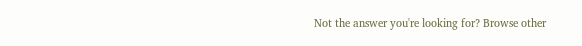Not the answer you're looking for? Browse other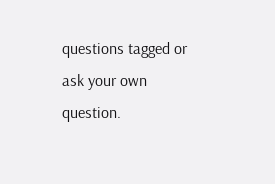questions tagged or ask your own question.